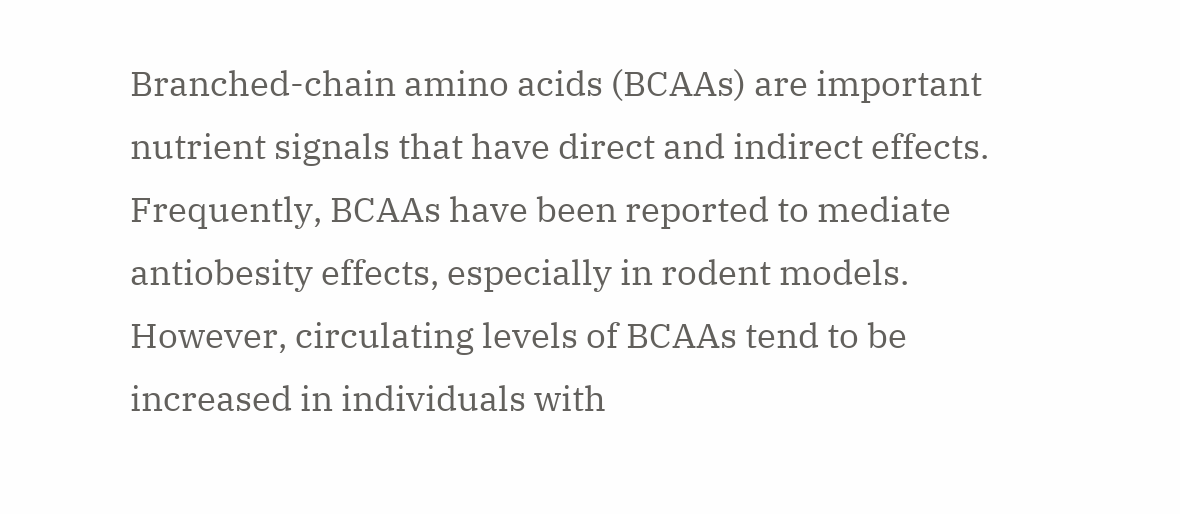Branched-chain amino acids (BCAAs) are important nutrient signals that have direct and indirect effects. Frequently, BCAAs have been reported to mediate antiobesity effects, especially in rodent models. However, circulating levels of BCAAs tend to be increased in individuals with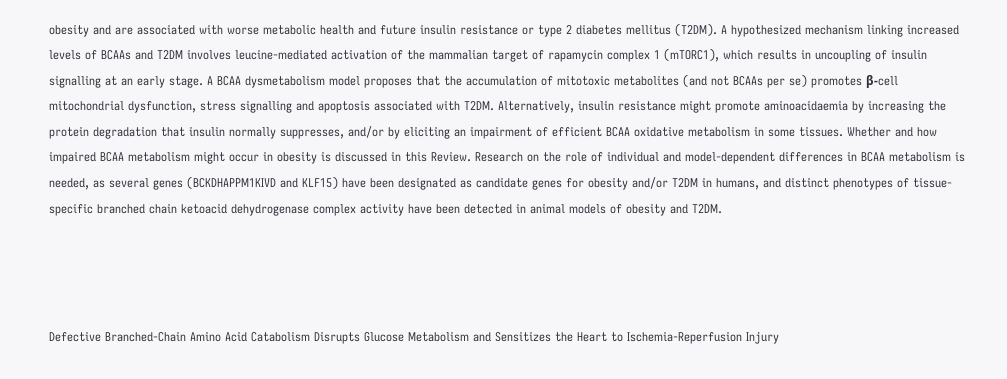obesity and are associated with worse metabolic health and future insulin resistance or type 2 diabetes mellitus (T2DM). A hypothesized mechanism linking increased levels of BCAAs and T2DM involves leucine-mediated activation of the mammalian target of rapamycin complex 1 (mTORC1), which results in uncoupling of insulin signalling at an early stage. A BCAA dysmetabolism model proposes that the accumulation of mitotoxic metabolites (and not BCAAs per se) promotes β-cell mitochondrial dysfunction, stress signalling and apoptosis associated with T2DM. Alternatively, insulin resistance might promote aminoacidaemia by increasing the protein degradation that insulin normally suppresses, and/or by eliciting an impairment of efficient BCAA oxidative metabolism in some tissues. Whether and how impaired BCAA metabolism might occur in obesity is discussed in this Review. Research on the role of individual and model-dependent differences in BCAA metabolism is needed, as several genes (BCKDHAPPM1KIVD and KLF15) have been designated as candidate genes for obesity and/or T2DM in humans, and distinct phenotypes of tissue-specific branched chain ketoacid dehydrogenase complex activity have been detected in animal models of obesity and T2DM.




Defective Branched-Chain Amino Acid Catabolism Disrupts Glucose Metabolism and Sensitizes the Heart to Ischemia-Reperfusion Injury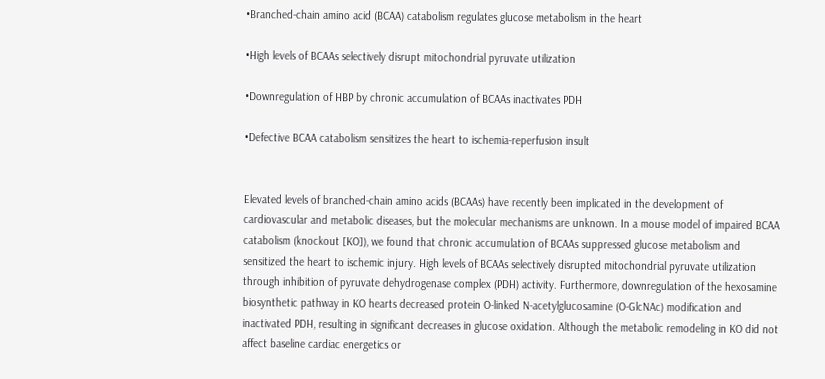•Branched-chain amino acid (BCAA) catabolism regulates glucose metabolism in the heart

•High levels of BCAAs selectively disrupt mitochondrial pyruvate utilization

•Downregulation of HBP by chronic accumulation of BCAAs inactivates PDH

•Defective BCAA catabolism sensitizes the heart to ischemia-reperfusion insult


Elevated levels of branched-chain amino acids (BCAAs) have recently been implicated in the development of cardiovascular and metabolic diseases, but the molecular mechanisms are unknown. In a mouse model of impaired BCAA catabolism (knockout [KO]), we found that chronic accumulation of BCAAs suppressed glucose metabolism and sensitized the heart to ischemic injury. High levels of BCAAs selectively disrupted mitochondrial pyruvate utilization through inhibition of pyruvate dehydrogenase complex (PDH) activity. Furthermore, downregulation of the hexosamine biosynthetic pathway in KO hearts decreased protein O-linked N-acetylglucosamine (O-GlcNAc) modification and inactivated PDH, resulting in significant decreases in glucose oxidation. Although the metabolic remodeling in KO did not affect baseline cardiac energetics or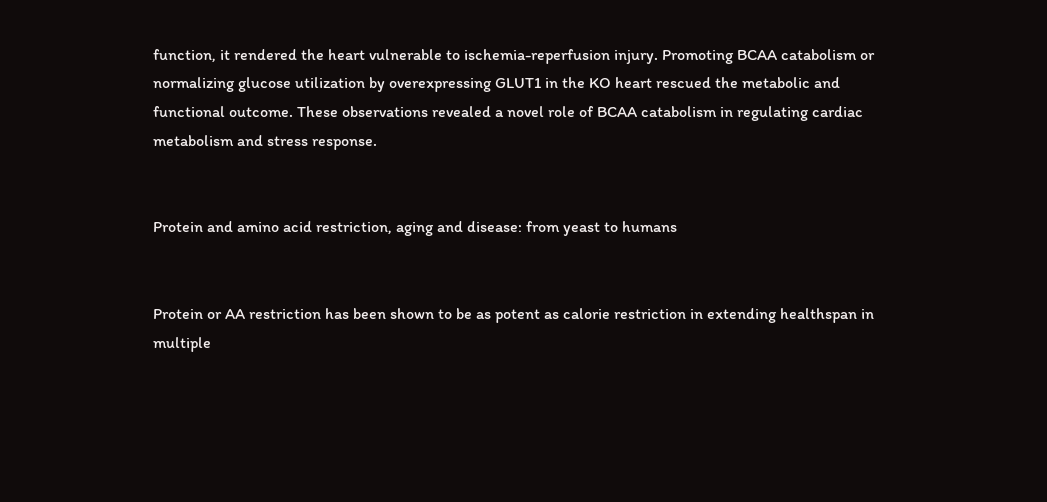function, it rendered the heart vulnerable to ischemia-reperfusion injury. Promoting BCAA catabolism or normalizing glucose utilization by overexpressing GLUT1 in the KO heart rescued the metabolic and functional outcome. These observations revealed a novel role of BCAA catabolism in regulating cardiac metabolism and stress response.


Protein and amino acid restriction, aging and disease: from yeast to humans


Protein or AA restriction has been shown to be as potent as calorie restriction in extending healthspan in multiple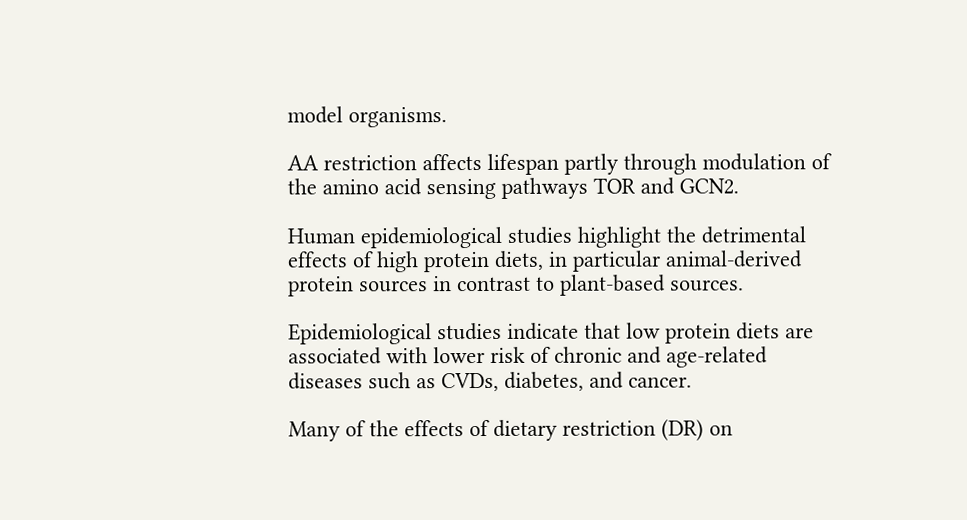model organisms.

AA restriction affects lifespan partly through modulation of the amino acid sensing pathways TOR and GCN2.

Human epidemiological studies highlight the detrimental effects of high protein diets, in particular animal-derived protein sources in contrast to plant-based sources.

Epidemiological studies indicate that low protein diets are associated with lower risk of chronic and age-related diseases such as CVDs, diabetes, and cancer.

Many of the effects of dietary restriction (DR) on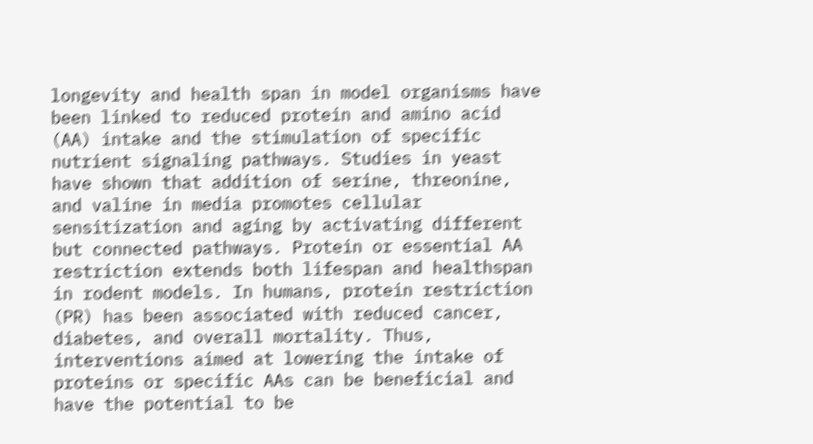longevity and health span in model organisms have been linked to reduced protein and amino acid (AA) intake and the stimulation of specific nutrient signaling pathways. Studies in yeast have shown that addition of serine, threonine, and valine in media promotes cellular sensitization and aging by activating different but connected pathways. Protein or essential AA restriction extends both lifespan and healthspan in rodent models. In humans, protein restriction (PR) has been associated with reduced cancer, diabetes, and overall mortality. Thus, interventions aimed at lowering the intake of proteins or specific AAs can be beneficial and have the potential to be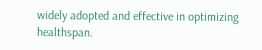widely adopted and effective in optimizing healthspan.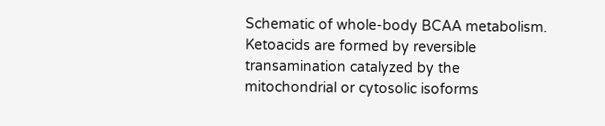Schematic of whole-body BCAA metabolism. Ketoacids are formed by reversible transamination catalyzed by the mitochondrial or cytosolic isoforms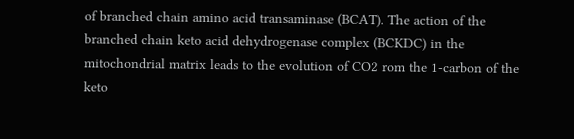of branched chain amino acid transaminase (BCAT). The action of the branched chain keto acid dehydrogenase complex (BCKDC) in the mitochondrial matrix leads to the evolution of CO2 rom the 1-carbon of the keto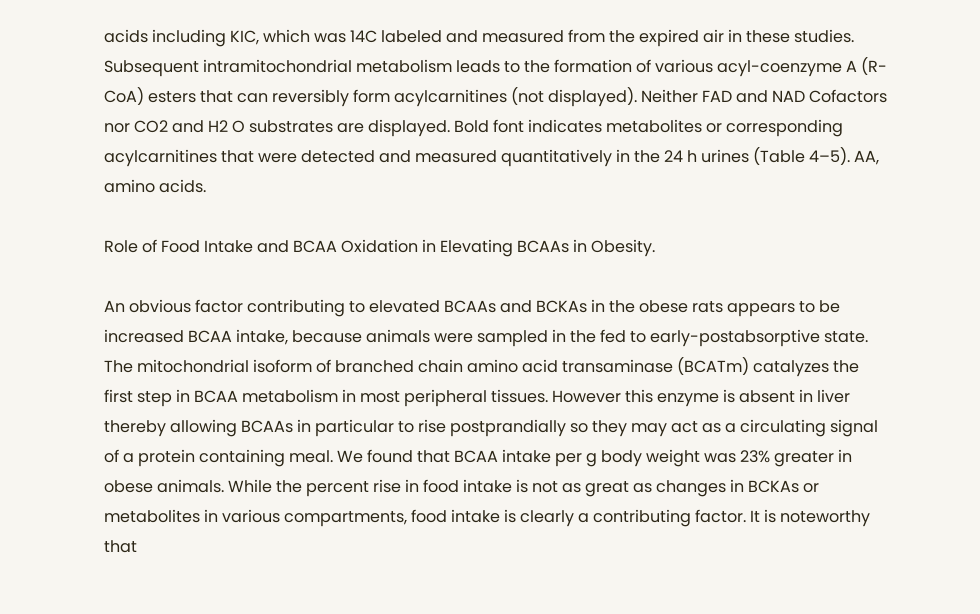acids including KIC, which was 14C labeled and measured from the expired air in these studies. Subsequent intramitochondrial metabolism leads to the formation of various acyl-coenzyme A (R-CoA) esters that can reversibly form acylcarnitines (not displayed). Neither FAD and NAD Cofactors nor CO2 and H2 O substrates are displayed. Bold font indicates metabolites or corresponding acylcarnitines that were detected and measured quantitatively in the 24 h urines (Table 4–5). AA, amino acids.

Role of Food Intake and BCAA Oxidation in Elevating BCAAs in Obesity.

An obvious factor contributing to elevated BCAAs and BCKAs in the obese rats appears to be increased BCAA intake, because animals were sampled in the fed to early-postabsorptive state. The mitochondrial isoform of branched chain amino acid transaminase (BCATm) catalyzes the first step in BCAA metabolism in most peripheral tissues. However this enzyme is absent in liver thereby allowing BCAAs in particular to rise postprandially so they may act as a circulating signal of a protein containing meal. We found that BCAA intake per g body weight was 23% greater in obese animals. While the percent rise in food intake is not as great as changes in BCKAs or metabolites in various compartments, food intake is clearly a contributing factor. It is noteworthy that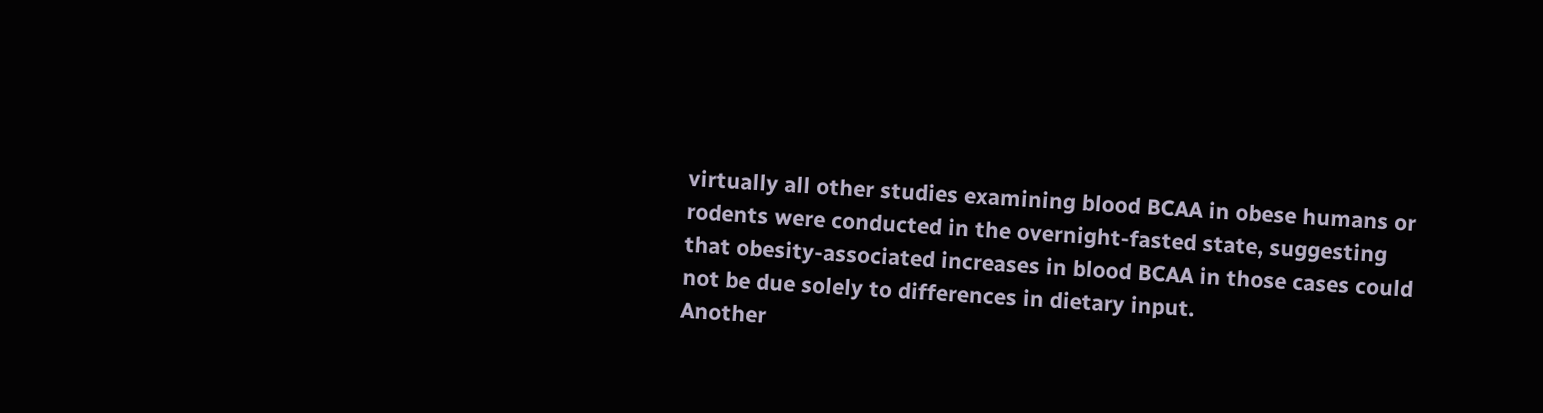virtually all other studies examining blood BCAA in obese humans or rodents were conducted in the overnight-fasted state, suggesting that obesity-associated increases in blood BCAA in those cases could not be due solely to differences in dietary input.
Another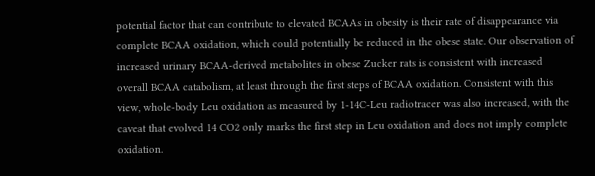potential factor that can contribute to elevated BCAAs in obesity is their rate of disappearance via complete BCAA oxidation, which could potentially be reduced in the obese state. Our observation of increased urinary BCAA-derived metabolites in obese Zucker rats is consistent with increased overall BCAA catabolism, at least through the first steps of BCAA oxidation. Consistent with this view, whole-body Leu oxidation as measured by 1-14C-Leu radiotracer was also increased, with the caveat that evolved 14 CO2 only marks the first step in Leu oxidation and does not imply complete oxidation.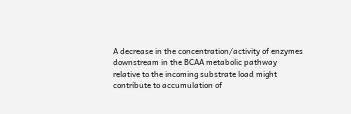A decrease in the concentration/activity of enzymes downstream in the BCAA metabolic pathway relative to the incoming substrate load might contribute to accumulation of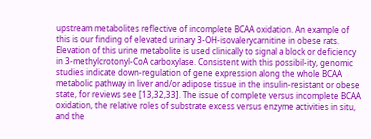upstream metabolites reflective of incomplete BCAA oxidation. An example of this is our finding of elevated urinary 3-OH-isovalerycarnitine in obese rats. Elevation of this urine metabolite is used clinically to signal a block or deficiency in 3-methylcrotonyl-CoA carboxylase. Consistent with this possibil-ity, genomic studies indicate down-regulation of gene expression along the whole BCAA metabolic pathway in liver and/or adipose tissue in the insulin-resistant or obese state, for reviews see [13,32,33]. The issue of complete versus incomplete BCAA oxidation, the relative roles of substrate excess versus enzyme activities in situ, and the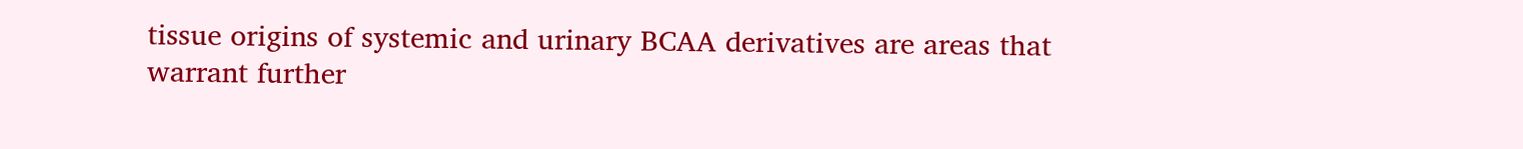tissue origins of systemic and urinary BCAA derivatives are areas that warrant further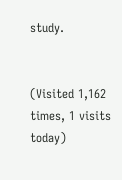study.


(Visited 1,162 times, 1 visits today)